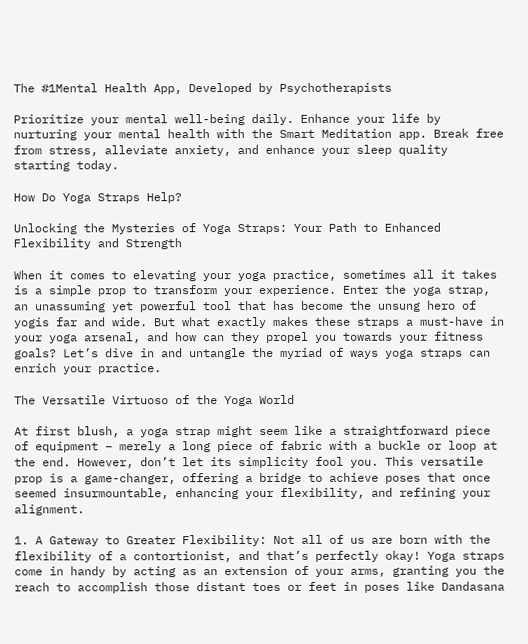The #1Mental Health App, Developed by Psychotherapists

Prioritize your mental well-being daily. Enhance your life by nurturing your mental health with the Smart Meditation app. Break free from stress, alleviate anxiety, and enhance your sleep quality starting today.

How Do Yoga Straps Help?

Unlocking the Mysteries of Yoga Straps: Your Path to Enhanced Flexibility and Strength

When it comes to elevating your yoga practice, sometimes all it takes is a simple prop to transform your experience. Enter the yoga strap, an unassuming yet powerful tool that has become the unsung hero of yogis far and wide. But what exactly makes these straps a must-have in your yoga arsenal, and how can they propel you towards your fitness goals? Let’s dive in and untangle the myriad of ways yoga straps can enrich your practice.

The Versatile Virtuoso of the Yoga World

At first blush, a yoga strap might seem like a straightforward piece of equipment – merely a long piece of fabric with a buckle or loop at the end. However, don’t let its simplicity fool you. This versatile prop is a game-changer, offering a bridge to achieve poses that once seemed insurmountable, enhancing your flexibility, and refining your alignment.

1. A Gateway to Greater Flexibility: Not all of us are born with the flexibility of a contortionist, and that’s perfectly okay! Yoga straps come in handy by acting as an extension of your arms, granting you the reach to accomplish those distant toes or feet in poses like Dandasana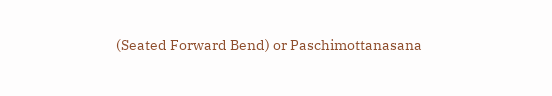(Seated Forward Bend) or Paschimottanasana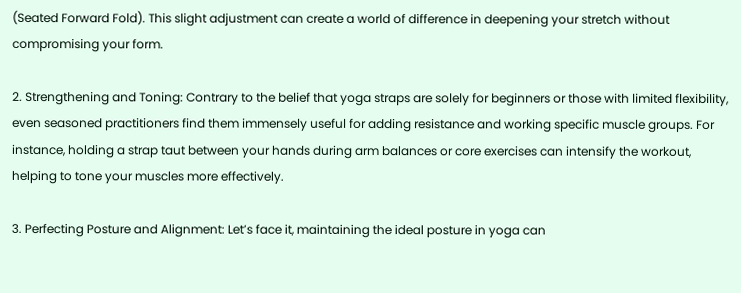(Seated Forward Fold). This slight adjustment can create a world of difference in deepening your stretch without compromising your form.

2. Strengthening and Toning: Contrary to the belief that yoga straps are solely for beginners or those with limited flexibility, even seasoned practitioners find them immensely useful for adding resistance and working specific muscle groups. For instance, holding a strap taut between your hands during arm balances or core exercises can intensify the workout, helping to tone your muscles more effectively.

3. Perfecting Posture and Alignment: Let’s face it, maintaining the ideal posture in yoga can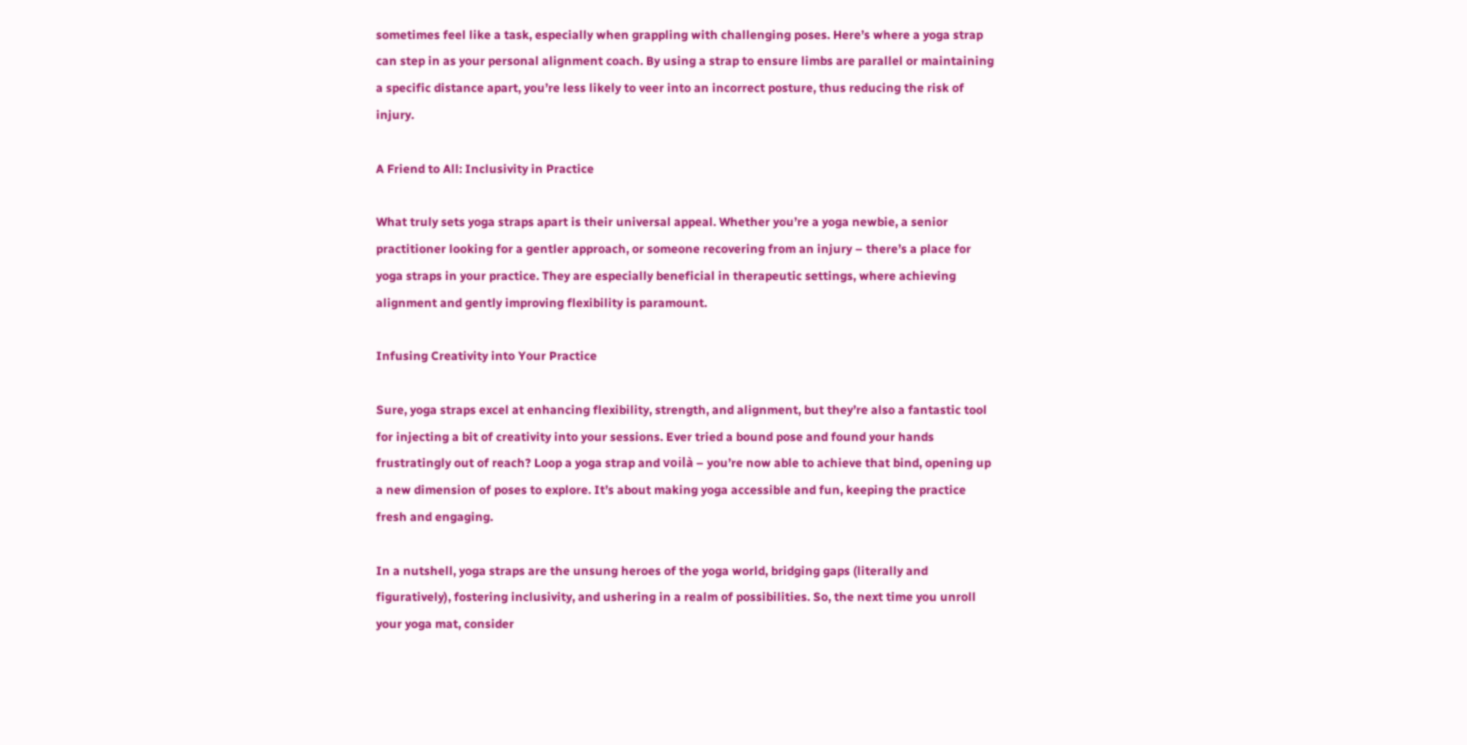sometimes feel like a task, especially when grappling with challenging poses. Here’s where a yoga strap can step in as your personal alignment coach. By using a strap to ensure limbs are parallel or maintaining a specific distance apart, you’re less likely to veer into an incorrect posture, thus reducing the risk of injury.

A Friend to All: Inclusivity in Practice

What truly sets yoga straps apart is their universal appeal. Whether you’re a yoga newbie, a senior practitioner looking for a gentler approach, or someone recovering from an injury – there’s a place for yoga straps in your practice. They are especially beneficial in therapeutic settings, where achieving alignment and gently improving flexibility is paramount.

Infusing Creativity into Your Practice

Sure, yoga straps excel at enhancing flexibility, strength, and alignment, but they’re also a fantastic tool for injecting a bit of creativity into your sessions. Ever tried a bound pose and found your hands frustratingly out of reach? Loop a yoga strap and voilà – you’re now able to achieve that bind, opening up a new dimension of poses to explore. It’s about making yoga accessible and fun, keeping the practice fresh and engaging.

In a nutshell, yoga straps are the unsung heroes of the yoga world, bridging gaps (literally and figuratively), fostering inclusivity, and ushering in a realm of possibilities. So, the next time you unroll your yoga mat, consider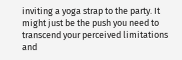inviting a yoga strap to the party. It might just be the push you need to transcend your perceived limitations and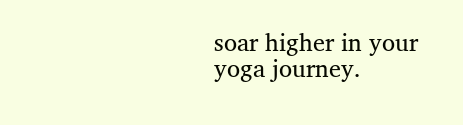soar higher in your yoga journey.